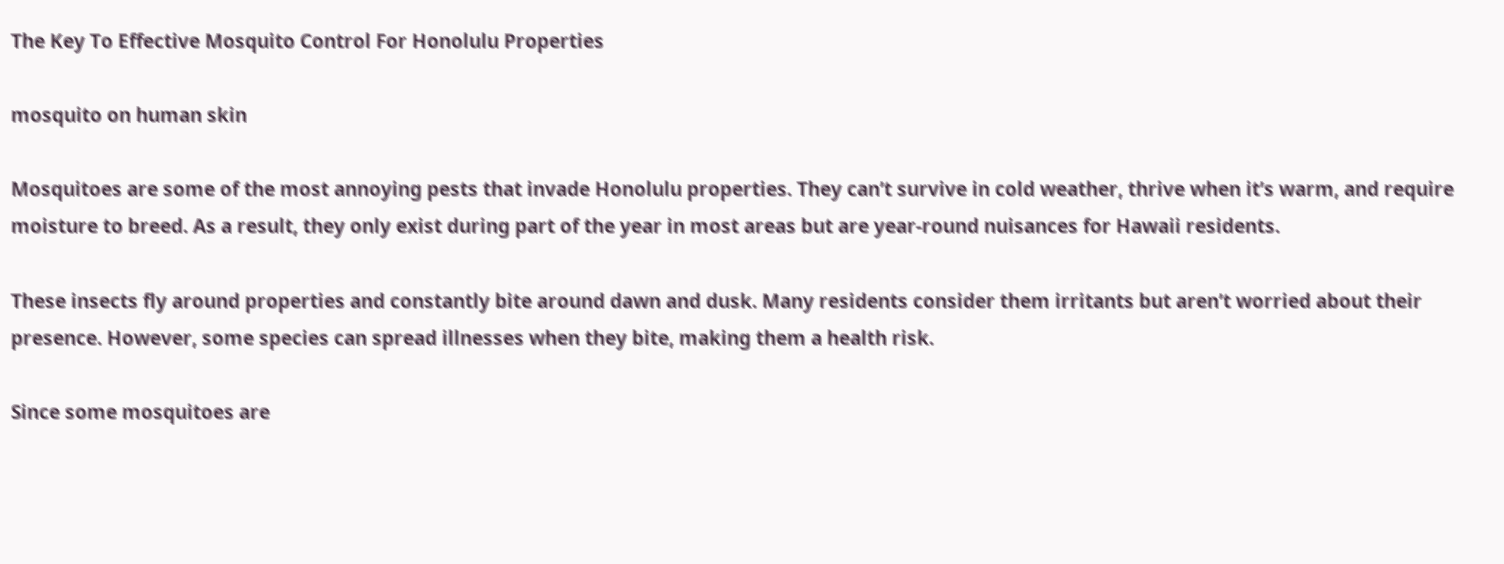The Key To Effective Mosquito Control For Honolulu Properties

mosquito on human skin

Mosquitoes are some of the most annoying pests that invade Honolulu properties. They can’t survive in cold weather, thrive when it’s warm, and require moisture to breed. As a result, they only exist during part of the year in most areas but are year-round nuisances for Hawaii residents.

These insects fly around properties and constantly bite around dawn and dusk. Many residents consider them irritants but aren’t worried about their presence. However, some species can spread illnesses when they bite, making them a health risk.

Since some mosquitoes are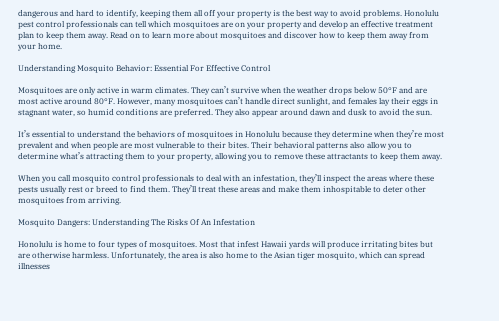dangerous and hard to identify, keeping them all off your property is the best way to avoid problems. Honolulu pest control professionals can tell which mosquitoes are on your property and develop an effective treatment plan to keep them away. Read on to learn more about mosquitoes and discover how to keep them away from your home.

Understanding Mosquito Behavior: Essential For Effective Control

Mosquitoes are only active in warm climates. They can’t survive when the weather drops below 50°F and are most active around 80°F. However, many mosquitoes can’t handle direct sunlight, and females lay their eggs in stagnant water, so humid conditions are preferred. They also appear around dawn and dusk to avoid the sun.

It’s essential to understand the behaviors of mosquitoes in Honolulu because they determine when they’re most prevalent and when people are most vulnerable to their bites. Their behavioral patterns also allow you to determine what’s attracting them to your property, allowing you to remove these attractants to keep them away.

When you call mosquito control professionals to deal with an infestation, they’ll inspect the areas where these pests usually rest or breed to find them. They’ll treat these areas and make them inhospitable to deter other mosquitoes from arriving.

Mosquito Dangers: Understanding The Risks Of An Infestation

Honolulu is home to four types of mosquitoes. Most that infest Hawaii yards will produce irritating bites but are otherwise harmless. Unfortunately, the area is also home to the Asian tiger mosquito, which can spread illnesses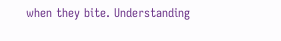when they bite. Understanding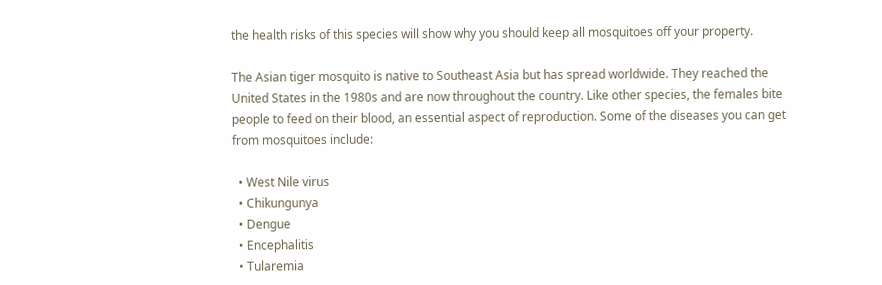the health risks of this species will show why you should keep all mosquitoes off your property.

The Asian tiger mosquito is native to Southeast Asia but has spread worldwide. They reached the United States in the 1980s and are now throughout the country. Like other species, the females bite people to feed on their blood, an essential aspect of reproduction. Some of the diseases you can get from mosquitoes include:

  • West Nile virus
  • Chikungunya
  • Dengue
  • Encephalitis
  • Tularemia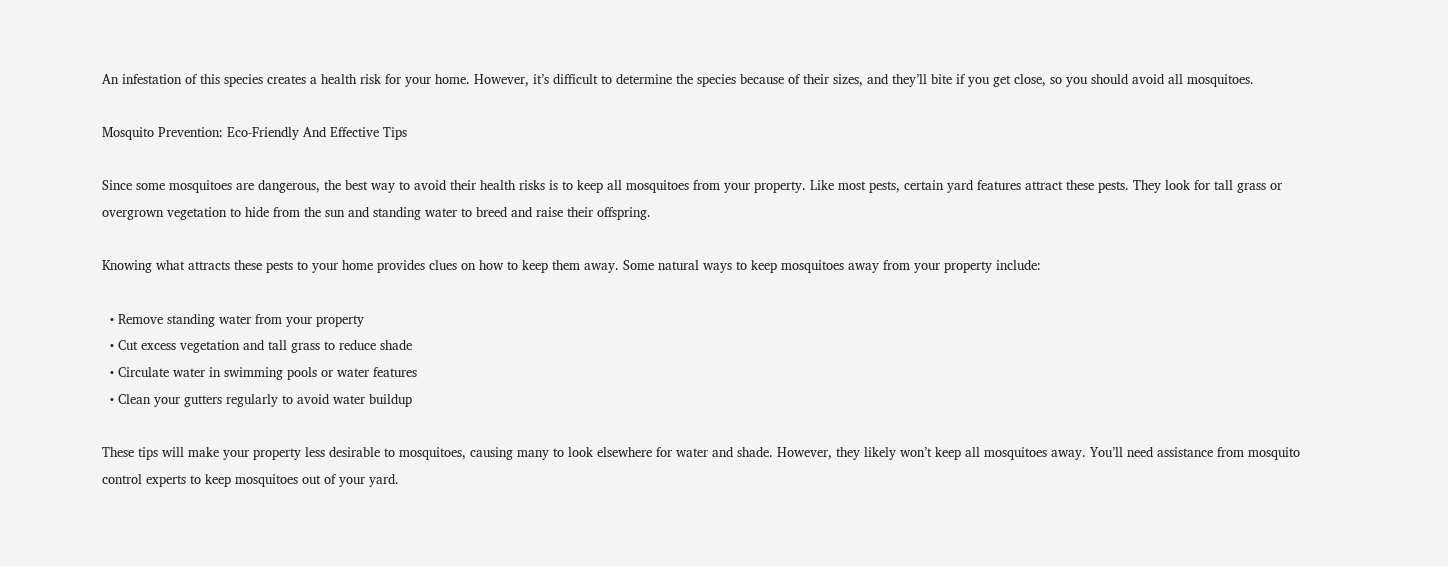An infestation of this species creates a health risk for your home. However, it’s difficult to determine the species because of their sizes, and they’ll bite if you get close, so you should avoid all mosquitoes.

Mosquito Prevention: Eco-Friendly And Effective Tips

Since some mosquitoes are dangerous, the best way to avoid their health risks is to keep all mosquitoes from your property. Like most pests, certain yard features attract these pests. They look for tall grass or overgrown vegetation to hide from the sun and standing water to breed and raise their offspring.

Knowing what attracts these pests to your home provides clues on how to keep them away. Some natural ways to keep mosquitoes away from your property include:

  • Remove standing water from your property
  • Cut excess vegetation and tall grass to reduce shade
  • Circulate water in swimming pools or water features
  • Clean your gutters regularly to avoid water buildup

These tips will make your property less desirable to mosquitoes, causing many to look elsewhere for water and shade. However, they likely won’t keep all mosquitoes away. You’ll need assistance from mosquito control experts to keep mosquitoes out of your yard.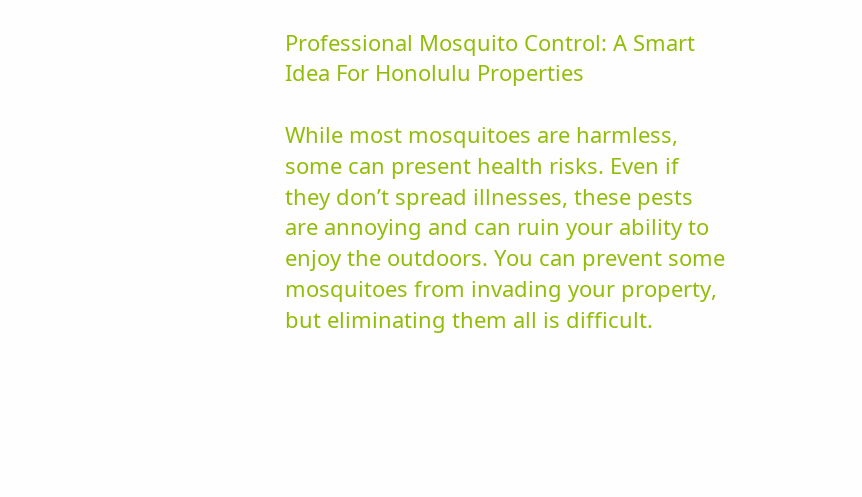Professional Mosquito Control: A Smart Idea For Honolulu Properties

While most mosquitoes are harmless, some can present health risks. Even if they don’t spread illnesses, these pests are annoying and can ruin your ability to enjoy the outdoors. You can prevent some mosquitoes from invading your property, but eliminating them all is difficult.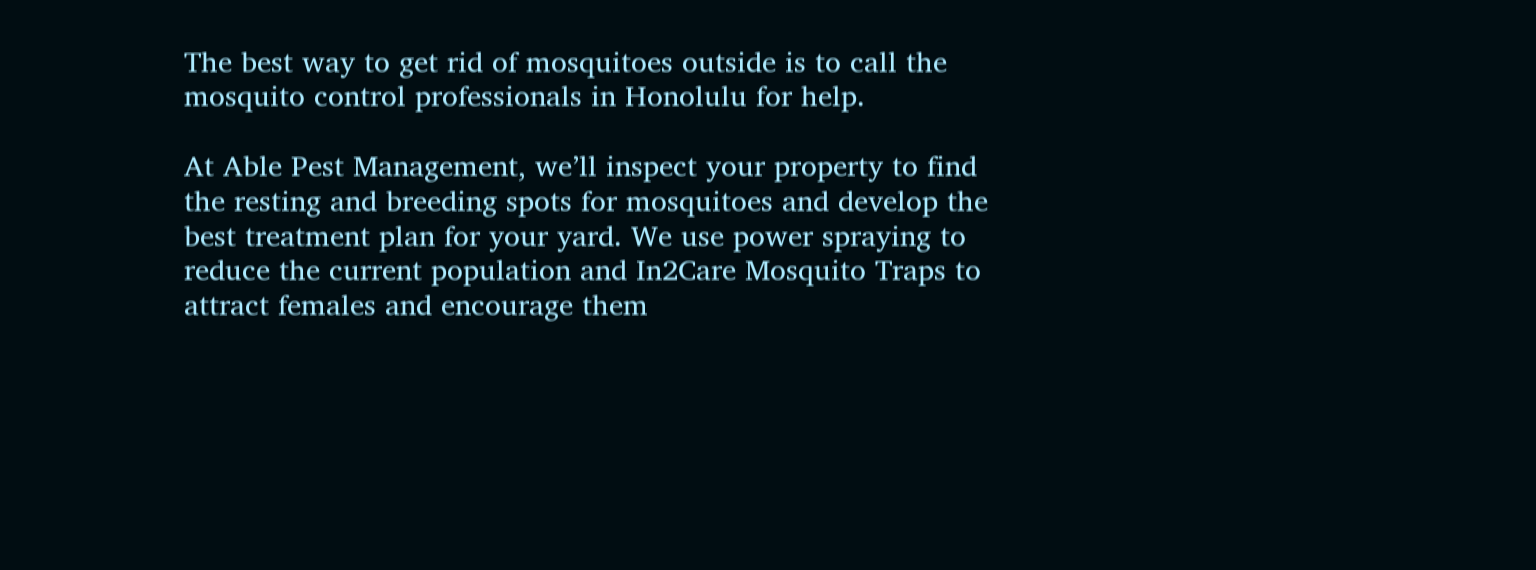The best way to get rid of mosquitoes outside is to call the mosquito control professionals in Honolulu for help.

At Able Pest Management, we’ll inspect your property to find the resting and breeding spots for mosquitoes and develop the best treatment plan for your yard. We use power spraying to reduce the current population and In2Care Mosquito Traps to attract females and encourage them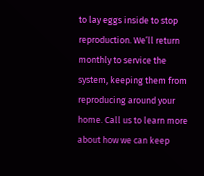to lay eggs inside to stop reproduction. We’ll return monthly to service the system, keeping them from reproducing around your home. Call us to learn more about how we can keep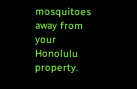mosquitoes away from your Honolulu property.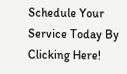Schedule Your Service Today By Clicking Here!